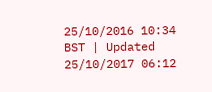25/10/2016 10:34 BST | Updated 25/10/2017 06:12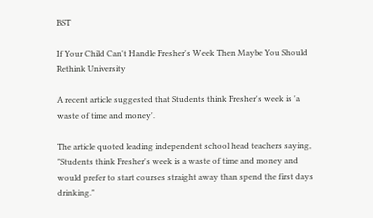BST

If Your Child Can't Handle Fresher's Week Then Maybe You Should Rethink University

A recent article suggested that Students think Fresher's week is 'a waste of time and money'.

The article quoted leading independent school head teachers saying, "Students think Fresher's week is a waste of time and money and would prefer to start courses straight away than spend the first days drinking."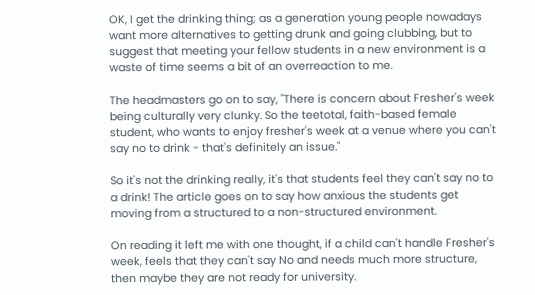OK, I get the drinking thing; as a generation young people nowadays want more alternatives to getting drunk and going clubbing, but to suggest that meeting your fellow students in a new environment is a waste of time seems a bit of an overreaction to me.

The headmasters go on to say, "There is concern about Fresher's week being culturally very clunky. So the teetotal, faith-based female student, who wants to enjoy fresher's week at a venue where you can't say no to drink - that's definitely an issue."

So it's not the drinking really, it's that students feel they can't say no to a drink! The article goes on to say how anxious the students get moving from a structured to a non-structured environment.

On reading it left me with one thought, if a child can't handle Fresher's week, feels that they can't say No and needs much more structure, then maybe they are not ready for university.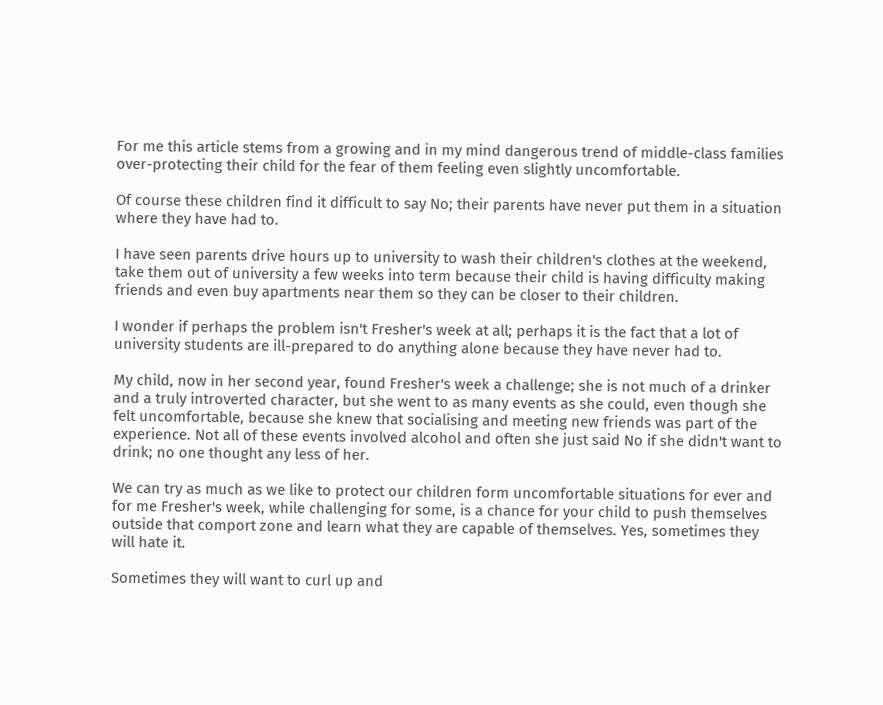For me this article stems from a growing and in my mind dangerous trend of middle-class families over-protecting their child for the fear of them feeling even slightly uncomfortable.

Of course these children find it difficult to say No; their parents have never put them in a situation where they have had to.

I have seen parents drive hours up to university to wash their children's clothes at the weekend, take them out of university a few weeks into term because their child is having difficulty making friends and even buy apartments near them so they can be closer to their children.

I wonder if perhaps the problem isn't Fresher's week at all; perhaps it is the fact that a lot of university students are ill-prepared to do anything alone because they have never had to.

My child, now in her second year, found Fresher's week a challenge; she is not much of a drinker and a truly introverted character, but she went to as many events as she could, even though she felt uncomfortable, because she knew that socialising and meeting new friends was part of the experience. Not all of these events involved alcohol and often she just said No if she didn't want to drink; no one thought any less of her.

We can try as much as we like to protect our children form uncomfortable situations for ever and for me Fresher's week, while challenging for some, is a chance for your child to push themselves outside that comport zone and learn what they are capable of themselves. Yes, sometimes they will hate it.

Sometimes they will want to curl up and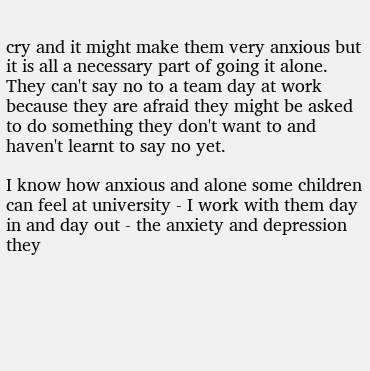cry and it might make them very anxious but it is all a necessary part of going it alone. They can't say no to a team day at work because they are afraid they might be asked to do something they don't want to and haven't learnt to say no yet.

I know how anxious and alone some children can feel at university - I work with them day in and day out - the anxiety and depression they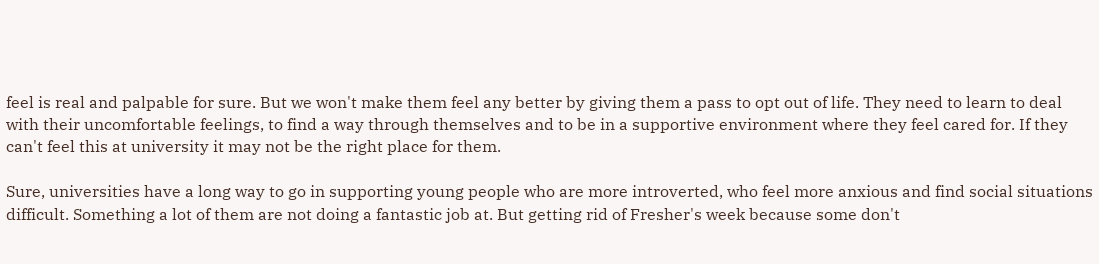feel is real and palpable for sure. But we won't make them feel any better by giving them a pass to opt out of life. They need to learn to deal with their uncomfortable feelings, to find a way through themselves and to be in a supportive environment where they feel cared for. If they can't feel this at university it may not be the right place for them.

Sure, universities have a long way to go in supporting young people who are more introverted, who feel more anxious and find social situations difficult. Something a lot of them are not doing a fantastic job at. But getting rid of Fresher's week because some don't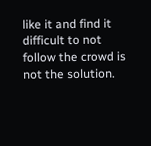like it and find it difficult to not follow the crowd is not the solution.